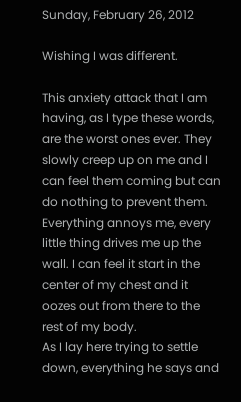Sunday, February 26, 2012

Wishing I was different.

This anxiety attack that I am having, as I type these words, are the worst ones ever. They slowly creep up on me and I can feel them coming but can do nothing to prevent them. Everything annoys me, every little thing drives me up the wall. I can feel it start in the center of my chest and it oozes out from there to the rest of my body.
As I lay here trying to settle down, everything he says and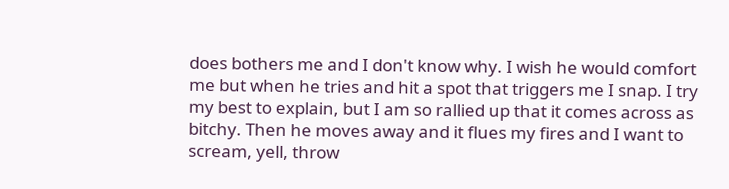does bothers me and I don't know why. I wish he would comfort me but when he tries and hit a spot that triggers me I snap. I try my best to explain, but I am so rallied up that it comes across as bitchy. Then he moves away and it flues my fires and I want to scream, yell, throw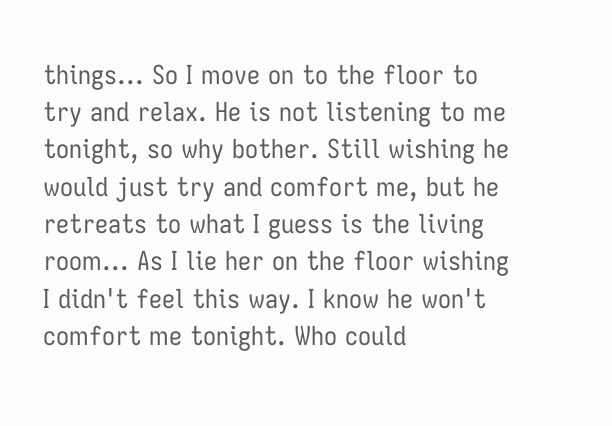things... So I move on to the floor to try and relax. He is not listening to me tonight, so why bother. Still wishing he would just try and comfort me, but he retreats to what I guess is the living room... As I lie her on the floor wishing I didn't feel this way. I know he won't comfort me tonight. Who could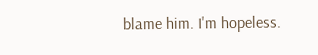blame him. I'm hopeless.